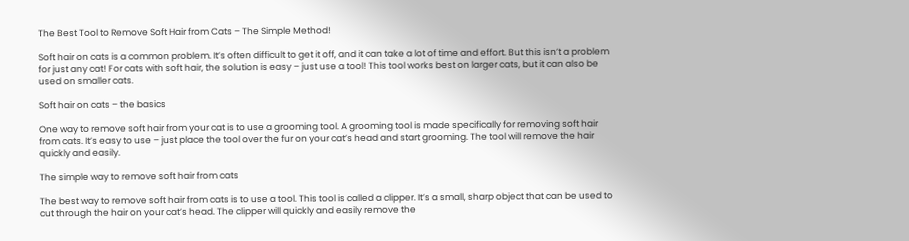The Best Tool to Remove Soft Hair from Cats – The Simple Method!

Soft hair on cats is a common problem. It’s often difficult to get it off, and it can take a lot of time and effort. But this isn’t a problem for just any cat! For cats with soft hair, the solution is easy – just use a tool! This tool works best on larger cats, but it can also be used on smaller cats.

Soft hair on cats – the basics

One way to remove soft hair from your cat is to use a grooming tool. A grooming tool is made specifically for removing soft hair from cats. It’s easy to use – just place the tool over the fur on your cat’s head and start grooming. The tool will remove the hair quickly and easily.

The simple way to remove soft hair from cats

The best way to remove soft hair from cats is to use a tool. This tool is called a clipper. It’s a small, sharp object that can be used to cut through the hair on your cat’s head. The clipper will quickly and easily remove the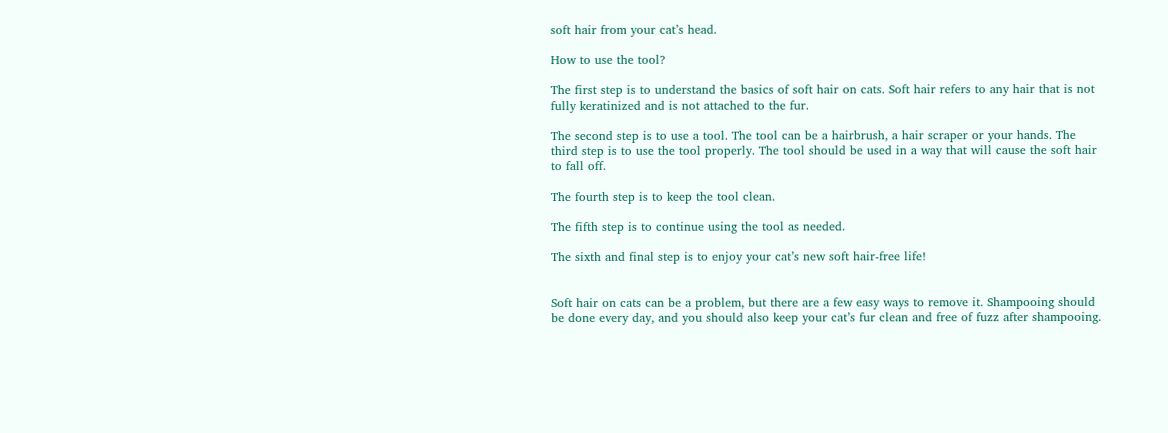soft hair from your cat’s head.

How to use the tool?

The first step is to understand the basics of soft hair on cats. Soft hair refers to any hair that is not fully keratinized and is not attached to the fur.

The second step is to use a tool. The tool can be a hairbrush, a hair scraper or your hands. The third step is to use the tool properly. The tool should be used in a way that will cause the soft hair to fall off.

The fourth step is to keep the tool clean.

The fifth step is to continue using the tool as needed.

The sixth and final step is to enjoy your cat’s new soft hair-free life!


Soft hair on cats can be a problem, but there are a few easy ways to remove it. Shampooing should be done every day, and you should also keep your cat’s fur clean and free of fuzz after shampooing.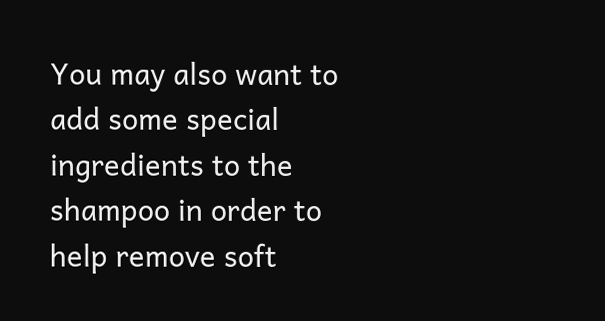You may also want to add some special ingredients to the shampoo in order to help remove soft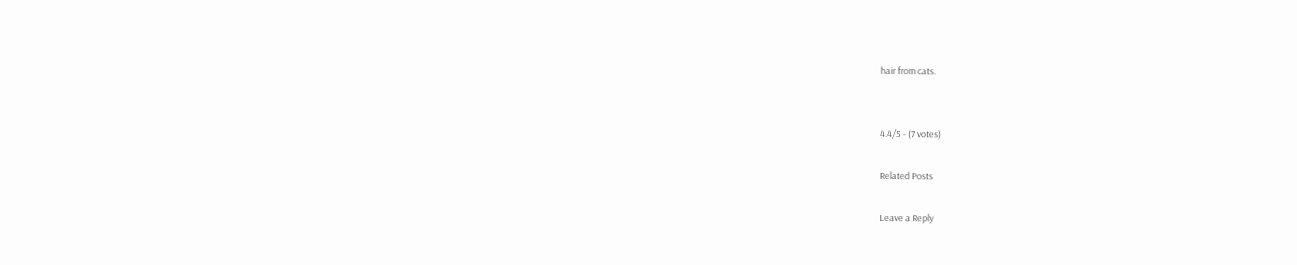hair from cats.


4.4/5 - (7 votes)

Related Posts

Leave a Reply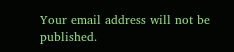Your email address will not be published.